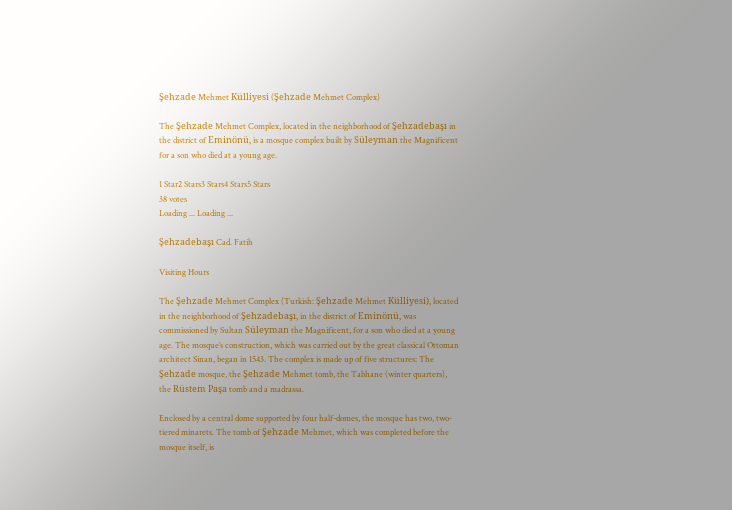Şehzade Mehmet Külliyesi (Şehzade Mehmet Complex)

The Şehzade Mehmet Complex, located in the neighborhood of Şehzadebaşı in the district of Eminönü, is a mosque complex built by Süleyman the Magnificent for a son who died at a young age.

1 Star2 Stars3 Stars4 Stars5 Stars
38 votes
Loading ... Loading ...

Şehzadebaşı Cad. Fatih

Visiting Hours

The Şehzade Mehmet Complex (Turkish: Şehzade Mehmet Külliyesi), located in the neighborhood of Şehzadebaşı, in the district of Eminönü, was commissioned by Sultan Süleyman the Magnificent, for a son who died at a young age. The mosque’s construction, which was carried out by the great classical Ottoman architect Sinan, began in 1543. The complex is made up of five structures: The Şehzade mosque, the Şehzade Mehmet tomb, the Tabhane (winter quarters), the Rüstem Paşa tomb and a madrassa.

Enclosed by a central dome supported by four half-domes, the mosque has two, two-tiered minarets. The tomb of Şehzade Mehmet, which was completed before the mosque itself, is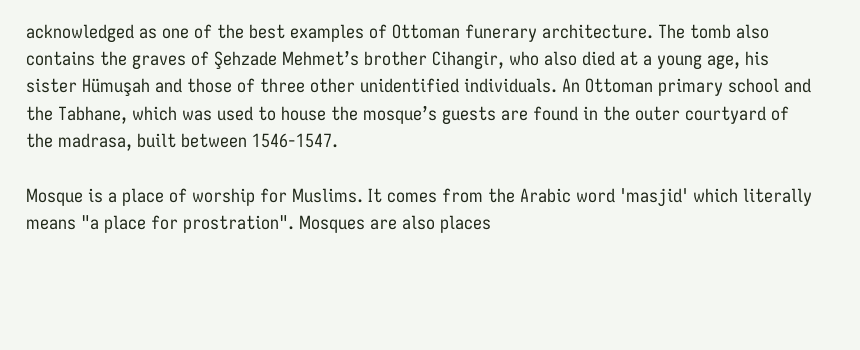acknowledged as one of the best examples of Ottoman funerary architecture. The tomb also contains the graves of Şehzade Mehmet’s brother Cihangir, who also died at a young age, his sister Hümuşah and those of three other unidentified individuals. An Ottoman primary school and the Tabhane, which was used to house the mosque’s guests are found in the outer courtyard of the madrasa, built between 1546-1547.

Mosque is a place of worship for Muslims. It comes from the Arabic word 'masjid' which literally means "a place for prostration". Mosques are also places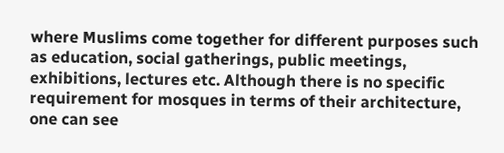where Muslims come together for different purposes such as education, social gatherings, public meetings, exhibitions, lectures etc. Although there is no specific requirement for mosques in terms of their architecture, one can see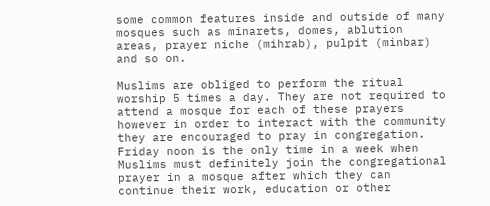some common features inside and outside of many mosques such as minarets, domes, ablution areas, prayer niche (mihrab), pulpit (minbar) and so on.

Muslims are obliged to perform the ritual worship 5 times a day. They are not required to attend a mosque for each of these prayers however in order to interact with the community they are encouraged to pray in congregation. Friday noon is the only time in a week when Muslims must definitely join the congregational prayer in a mosque after which they can continue their work, education or other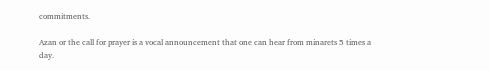commitments.

Azan or the call for prayer is a vocal announcement that one can hear from minarets 5 times a day.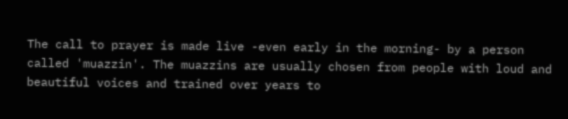The call to prayer is made live -even early in the morning- by a person called 'muazzin'. The muazzins are usually chosen from people with loud and beautiful voices and trained over years to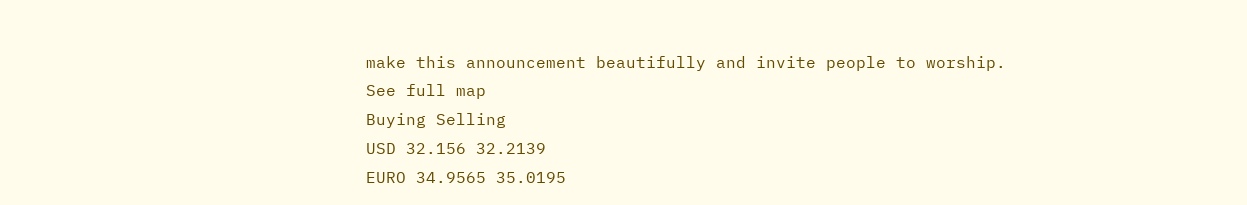make this announcement beautifully and invite people to worship.
See full map
Buying Selling
USD 32.156 32.2139
EURO 34.9565 35.0195